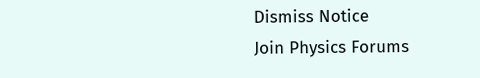Dismiss Notice
Join Physics Forums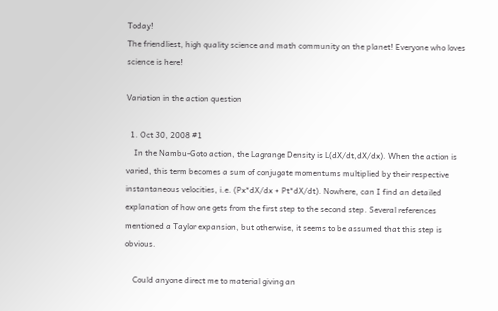Today!
The friendliest, high quality science and math community on the planet! Everyone who loves science is here!

Variation in the action question

  1. Oct 30, 2008 #1
    In the Nambu-Goto action, the Lagrange Density is L(dX/dt,dX/dx). When the action is varied, this term becomes a sum of conjugate momentums multiplied by their respective instantaneous velocities, i.e. (Px*dX/dx + Pt*dX/dt). Nowhere, can I find an detailed explanation of how one gets from the first step to the second step. Several references mentioned a Taylor expansion, but otherwise, it seems to be assumed that this step is obvious.

    Could anyone direct me to material giving an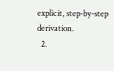explicit, step-by-step derivation.
  2.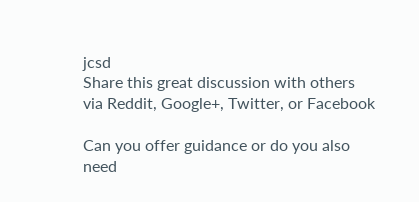jcsd
Share this great discussion with others via Reddit, Google+, Twitter, or Facebook

Can you offer guidance or do you also need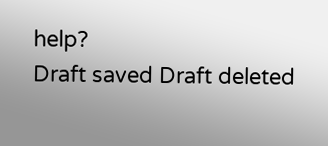help?
Draft saved Draft deleted